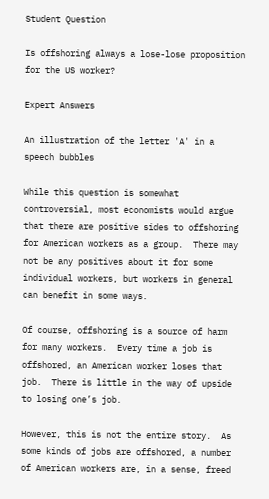Student Question

Is offshoring always a lose-lose proposition for the US worker?

Expert Answers

An illustration of the letter 'A' in a speech bubbles

While this question is somewhat controversial, most economists would argue that there are positive sides to offshoring for American workers as a group.  There may not be any positives about it for some individual workers, but workers in general can benefit in some ways.

Of course, offshoring is a source of harm for many workers.  Every time a job is offshored, an American worker loses that job.  There is little in the way of upside to losing one’s job.

However, this is not the entire story.  As some kinds of jobs are offshored, a number of American workers are, in a sense, freed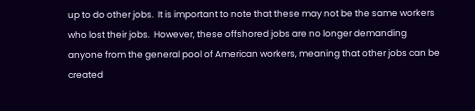up to do other jobs.  It is important to note that these may not be the same workers who lost their jobs.  However, these offshored jobs are no longer demanding anyone from the general pool of American workers, meaning that other jobs can be created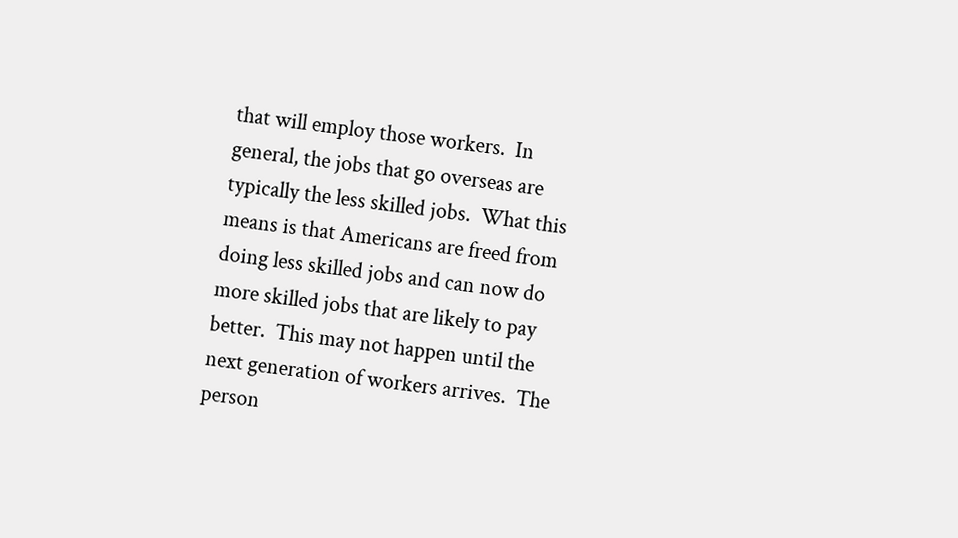that will employ those workers.  In general, the jobs that go overseas are typically the less skilled jobs.  What this means is that Americans are freed from doing less skilled jobs and can now do more skilled jobs that are likely to pay better.  This may not happen until the next generation of workers arrives.  The person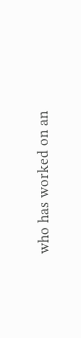who has worked on an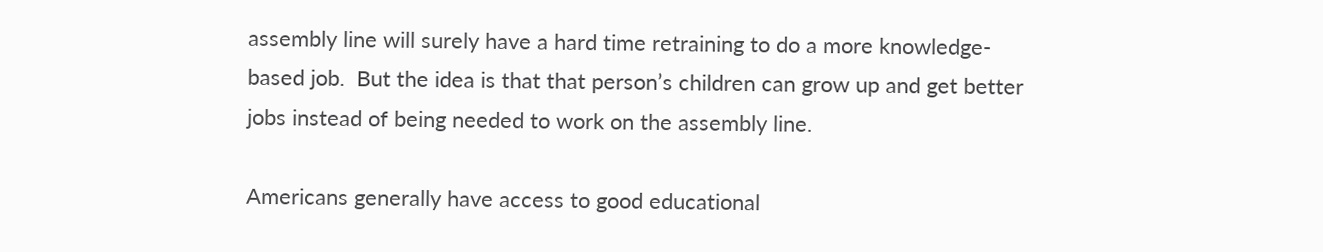assembly line will surely have a hard time retraining to do a more knowledge-based job.  But the idea is that that person’s children can grow up and get better jobs instead of being needed to work on the assembly line.

Americans generally have access to good educational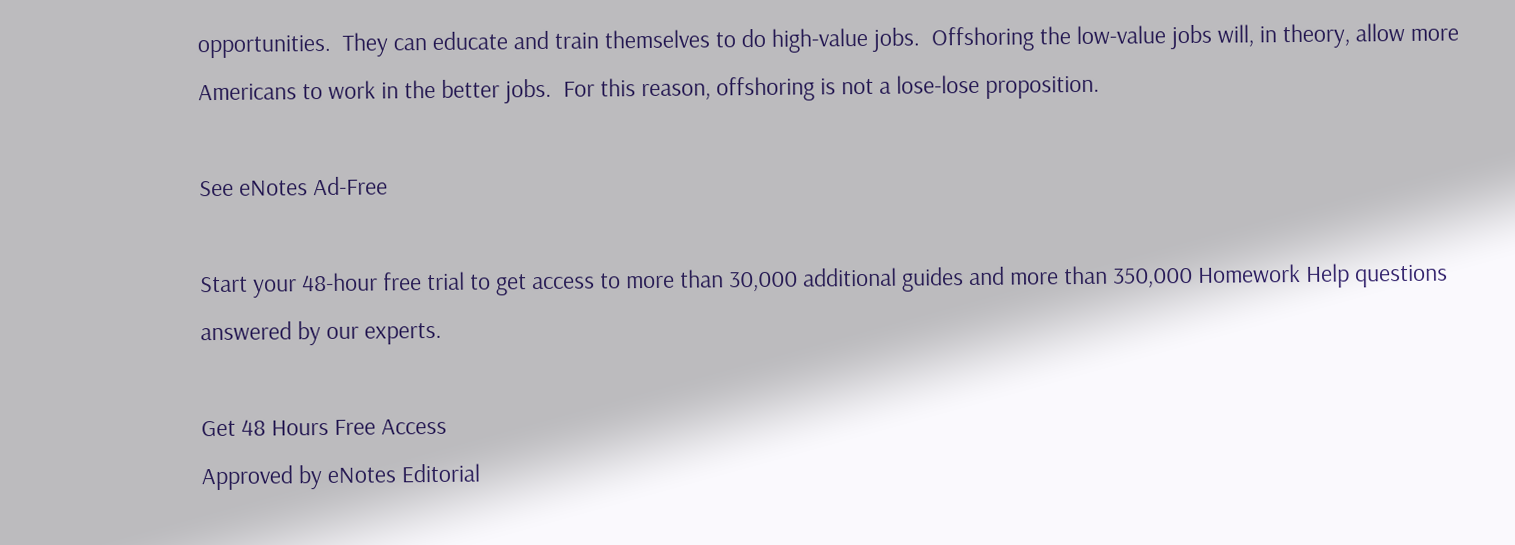opportunities.  They can educate and train themselves to do high-value jobs.  Offshoring the low-value jobs will, in theory, allow more Americans to work in the better jobs.  For this reason, offshoring is not a lose-lose proposition.

See eNotes Ad-Free

Start your 48-hour free trial to get access to more than 30,000 additional guides and more than 350,000 Homework Help questions answered by our experts.

Get 48 Hours Free Access
Approved by eNotes Editorial